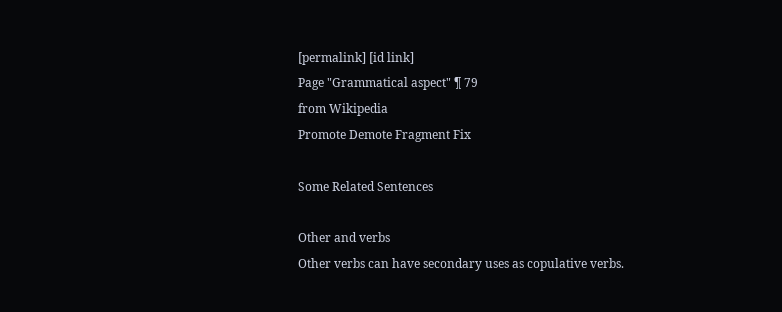[permalink] [id link]
Page "Grammatical aspect" ¶ 79
from Wikipedia
Promote Demote Fragment Fix

Some Related Sentences

Other and verbs
Other verbs can have secondary uses as copulative verbs.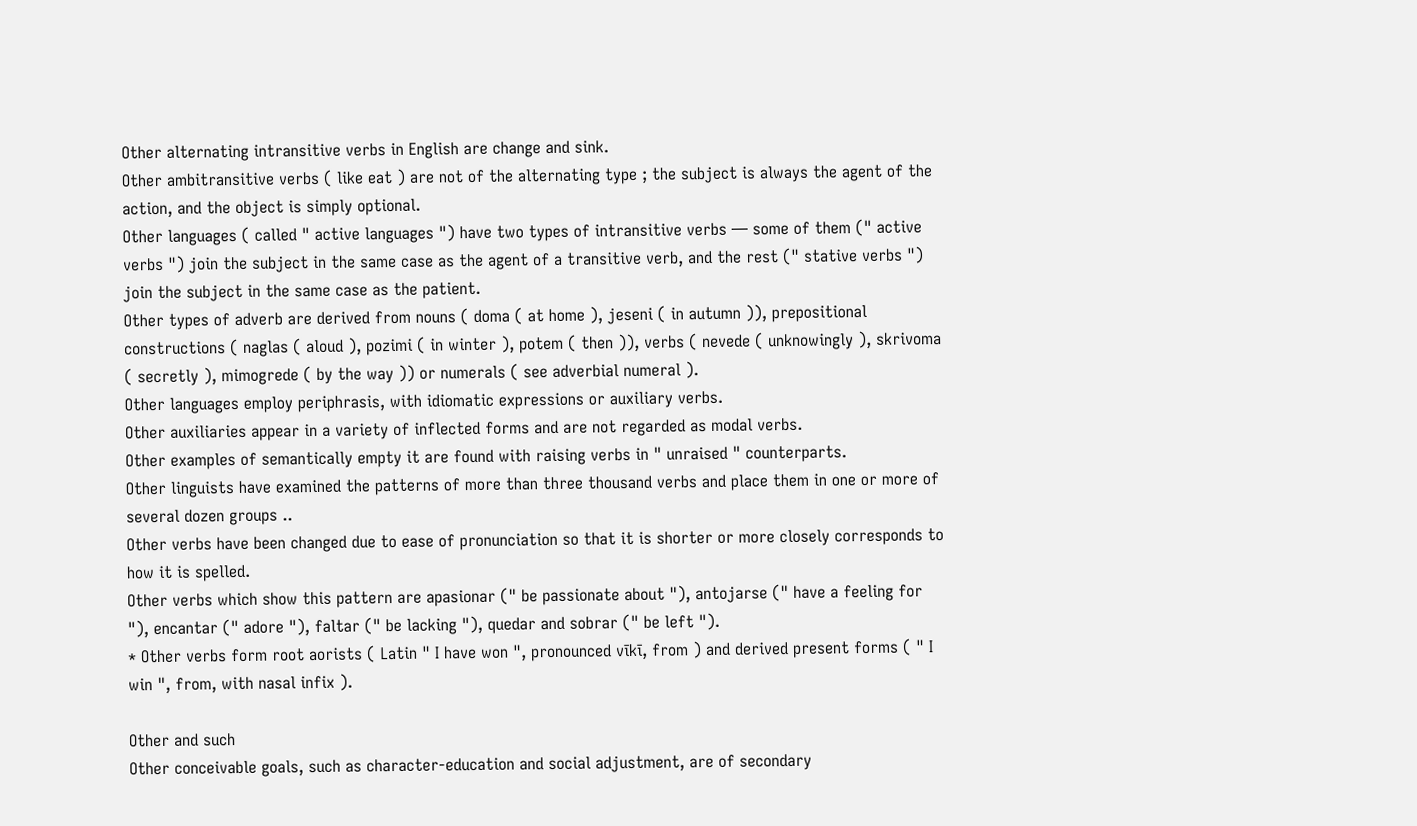Other alternating intransitive verbs in English are change and sink.
Other ambitransitive verbs ( like eat ) are not of the alternating type ; the subject is always the agent of the action, and the object is simply optional.
Other languages ( called " active languages ") have two types of intransitive verbs — some of them (" active verbs ") join the subject in the same case as the agent of a transitive verb, and the rest (" stative verbs ") join the subject in the same case as the patient.
Other types of adverb are derived from nouns ( doma ( at home ), jeseni ( in autumn )), prepositional constructions ( naglas ( aloud ), pozimi ( in winter ), potem ( then )), verbs ( nevede ( unknowingly ), skrivoma ( secretly ), mimogrede ( by the way )) or numerals ( see adverbial numeral ).
Other languages employ periphrasis, with idiomatic expressions or auxiliary verbs.
Other auxiliaries appear in a variety of inflected forms and are not regarded as modal verbs.
Other examples of semantically empty it are found with raising verbs in " unraised " counterparts.
Other linguists have examined the patterns of more than three thousand verbs and place them in one or more of several dozen groups ..
Other verbs have been changed due to ease of pronunciation so that it is shorter or more closely corresponds to how it is spelled.
Other verbs which show this pattern are apasionar (" be passionate about "), antojarse (" have a feeling for "), encantar (" adore "), faltar (" be lacking "), quedar and sobrar (" be left ").
* Other verbs form root aorists ( Latin " I have won ", pronounced vīkī, from ) and derived present forms ( " I win ", from, with nasal infix ).

Other and such
Other conceivable goals, such as character-education and social adjustment, are of secondary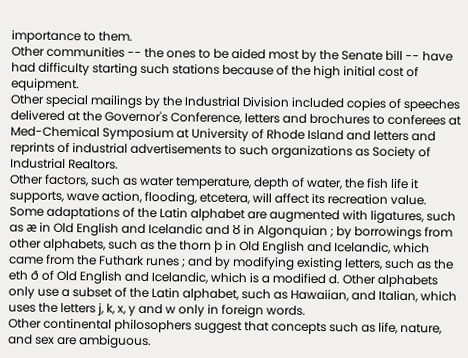importance to them.
Other communities -- the ones to be aided most by the Senate bill -- have had difficulty starting such stations because of the high initial cost of equipment.
Other special mailings by the Industrial Division included copies of speeches delivered at the Governor's Conference, letters and brochures to conferees at Med-Chemical Symposium at University of Rhode Island and letters and reprints of industrial advertisements to such organizations as Society of Industrial Realtors.
Other factors, such as water temperature, depth of water, the fish life it supports, wave action, flooding, etcetera, will affect its recreation value.
Some adaptations of the Latin alphabet are augmented with ligatures, such as æ in Old English and Icelandic and Ȣ in Algonquian ; by borrowings from other alphabets, such as the thorn þ in Old English and Icelandic, which came from the Futhark runes ; and by modifying existing letters, such as the eth ð of Old English and Icelandic, which is a modified d. Other alphabets only use a subset of the Latin alphabet, such as Hawaiian, and Italian, which uses the letters j, k, x, y and w only in foreign words.
Other continental philosophers suggest that concepts such as life, nature, and sex are ambiguous.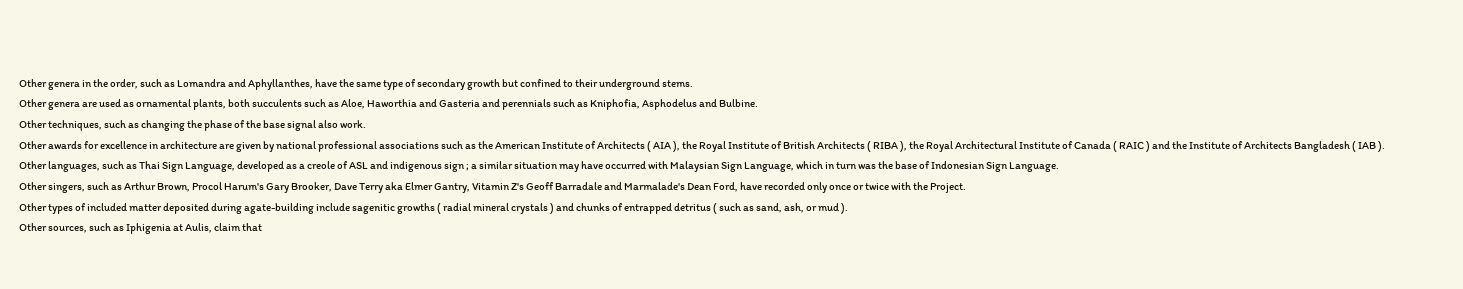Other genera in the order, such as Lomandra and Aphyllanthes, have the same type of secondary growth but confined to their underground stems.
Other genera are used as ornamental plants, both succulents such as Aloe, Haworthia and Gasteria and perennials such as Kniphofia, Asphodelus and Bulbine.
Other techniques, such as changing the phase of the base signal also work.
Other awards for excellence in architecture are given by national professional associations such as the American Institute of Architects ( AIA ), the Royal Institute of British Architects ( RIBA ), the Royal Architectural Institute of Canada ( RAIC ) and the Institute of Architects Bangladesh ( IAB ).
Other languages, such as Thai Sign Language, developed as a creole of ASL and indigenous sign ; a similar situation may have occurred with Malaysian Sign Language, which in turn was the base of Indonesian Sign Language.
Other singers, such as Arthur Brown, Procol Harum's Gary Brooker, Dave Terry aka Elmer Gantry, Vitamin Z's Geoff Barradale and Marmalade's Dean Ford, have recorded only once or twice with the Project.
Other types of included matter deposited during agate-building include sagenitic growths ( radial mineral crystals ) and chunks of entrapped detritus ( such as sand, ash, or mud ).
Other sources, such as Iphigenia at Aulis, claim that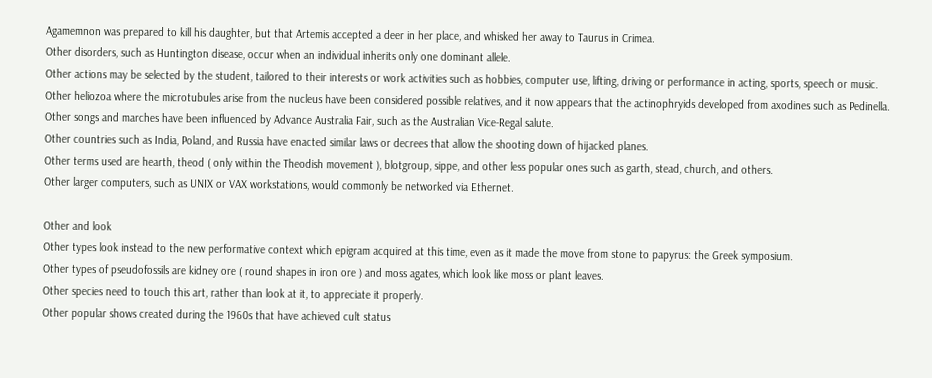Agamemnon was prepared to kill his daughter, but that Artemis accepted a deer in her place, and whisked her away to Taurus in Crimea.
Other disorders, such as Huntington disease, occur when an individual inherits only one dominant allele.
Other actions may be selected by the student, tailored to their interests or work activities such as hobbies, computer use, lifting, driving or performance in acting, sports, speech or music.
Other heliozoa where the microtubules arise from the nucleus have been considered possible relatives, and it now appears that the actinophryids developed from axodines such as Pedinella.
Other songs and marches have been influenced by Advance Australia Fair, such as the Australian Vice-Regal salute.
Other countries such as India, Poland, and Russia have enacted similar laws or decrees that allow the shooting down of hijacked planes.
Other terms used are hearth, theod ( only within the Theodish movement ), blotgroup, sippe, and other less popular ones such as garth, stead, church, and others.
Other larger computers, such as UNIX or VAX workstations, would commonly be networked via Ethernet.

Other and look
Other types look instead to the new performative context which epigram acquired at this time, even as it made the move from stone to papyrus: the Greek symposium.
Other types of pseudofossils are kidney ore ( round shapes in iron ore ) and moss agates, which look like moss or plant leaves.
Other species need to touch this art, rather than look at it, to appreciate it properly.
Other popular shows created during the 1960s that have achieved cult status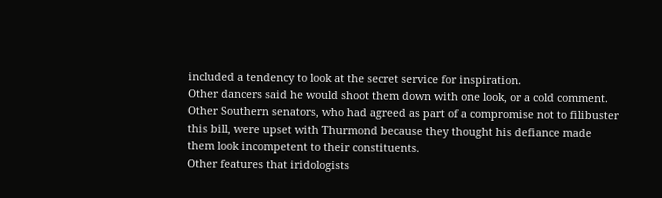included a tendency to look at the secret service for inspiration.
Other dancers said he would shoot them down with one look, or a cold comment.
Other Southern senators, who had agreed as part of a compromise not to filibuster this bill, were upset with Thurmond because they thought his defiance made them look incompetent to their constituents.
Other features that iridologists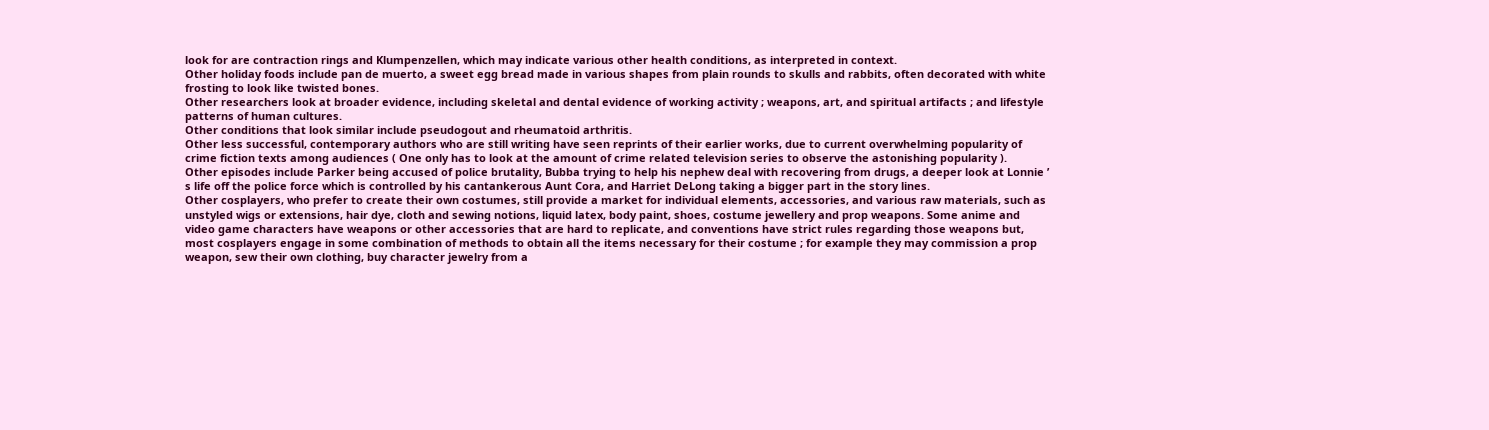look for are contraction rings and Klumpenzellen, which may indicate various other health conditions, as interpreted in context.
Other holiday foods include pan de muerto, a sweet egg bread made in various shapes from plain rounds to skulls and rabbits, often decorated with white frosting to look like twisted bones.
Other researchers look at broader evidence, including skeletal and dental evidence of working activity ; weapons, art, and spiritual artifacts ; and lifestyle patterns of human cultures.
Other conditions that look similar include pseudogout and rheumatoid arthritis.
Other less successful, contemporary authors who are still writing have seen reprints of their earlier works, due to current overwhelming popularity of crime fiction texts among audiences ( One only has to look at the amount of crime related television series to observe the astonishing popularity ).
Other episodes include Parker being accused of police brutality, Bubba trying to help his nephew deal with recovering from drugs, a deeper look at Lonnie ’ s life off the police force which is controlled by his cantankerous Aunt Cora, and Harriet DeLong taking a bigger part in the story lines.
Other cosplayers, who prefer to create their own costumes, still provide a market for individual elements, accessories, and various raw materials, such as unstyled wigs or extensions, hair dye, cloth and sewing notions, liquid latex, body paint, shoes, costume jewellery and prop weapons. Some anime and video game characters have weapons or other accessories that are hard to replicate, and conventions have strict rules regarding those weapons but, most cosplayers engage in some combination of methods to obtain all the items necessary for their costume ; for example they may commission a prop weapon, sew their own clothing, buy character jewelry from a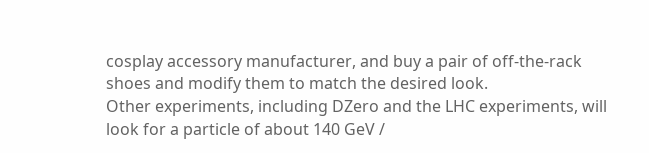cosplay accessory manufacturer, and buy a pair of off-the-rack shoes and modify them to match the desired look.
Other experiments, including DZero and the LHC experiments, will look for a particle of about 140 GeV /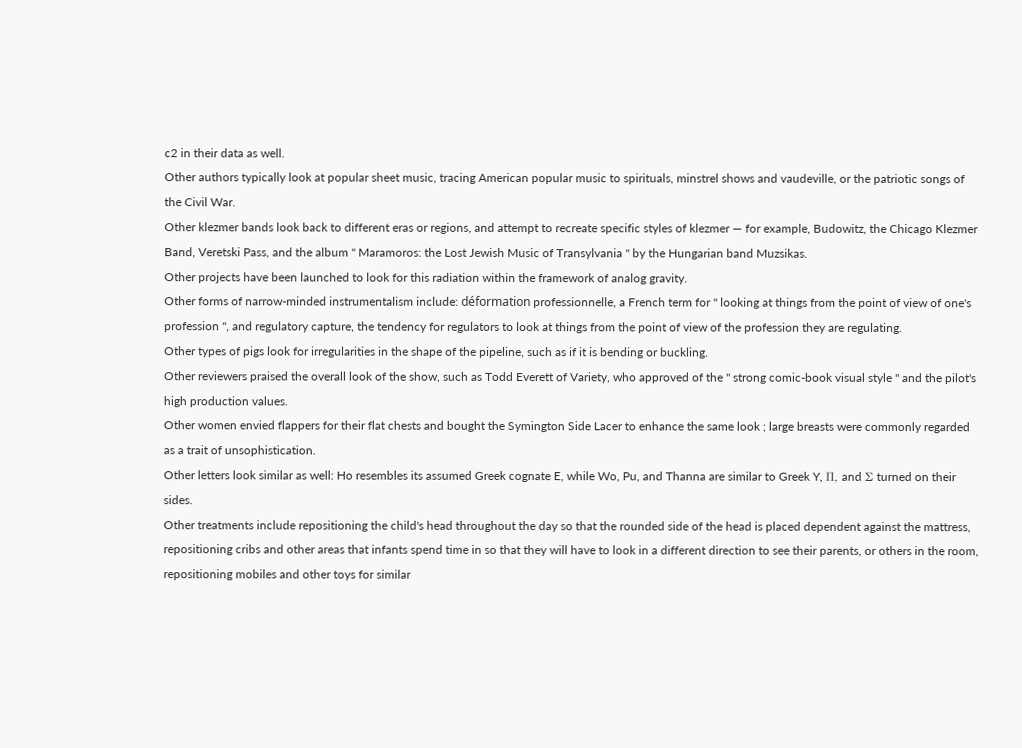c2 in their data as well.
Other authors typically look at popular sheet music, tracing American popular music to spirituals, minstrel shows and vaudeville, or the patriotic songs of the Civil War.
Other klezmer bands look back to different eras or regions, and attempt to recreate specific styles of klezmer — for example, Budowitz, the Chicago Klezmer Band, Veretski Pass, and the album " Maramoros: the Lost Jewish Music of Transylvania " by the Hungarian band Muzsikas.
Other projects have been launched to look for this radiation within the framework of analog gravity.
Other forms of narrow-minded instrumentalism include: déformation professionnelle, a French term for " looking at things from the point of view of one's profession ", and regulatory capture, the tendency for regulators to look at things from the point of view of the profession they are regulating.
Other types of pigs look for irregularities in the shape of the pipeline, such as if it is bending or buckling.
Other reviewers praised the overall look of the show, such as Todd Everett of Variety, who approved of the " strong comic-book visual style " and the pilot's high production values.
Other women envied flappers for their flat chests and bought the Symington Side Lacer to enhance the same look ; large breasts were commonly regarded as a trait of unsophistication.
Other letters look similar as well: Ho resembles its assumed Greek cognate E, while Wo, Pu, and Thanna are similar to Greek Y, Π, and Σ turned on their sides.
Other treatments include repositioning the child's head throughout the day so that the rounded side of the head is placed dependent against the mattress, repositioning cribs and other areas that infants spend time in so that they will have to look in a different direction to see their parents, or others in the room, repositioning mobiles and other toys for similar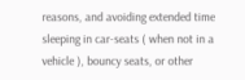reasons, and avoiding extended time sleeping in car-seats ( when not in a vehicle ), bouncy seats, or other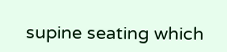supine seating which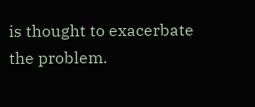is thought to exacerbate the problem.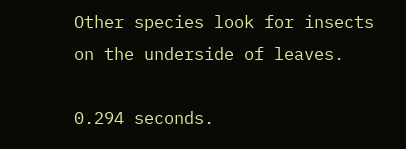Other species look for insects on the underside of leaves.

0.294 seconds.